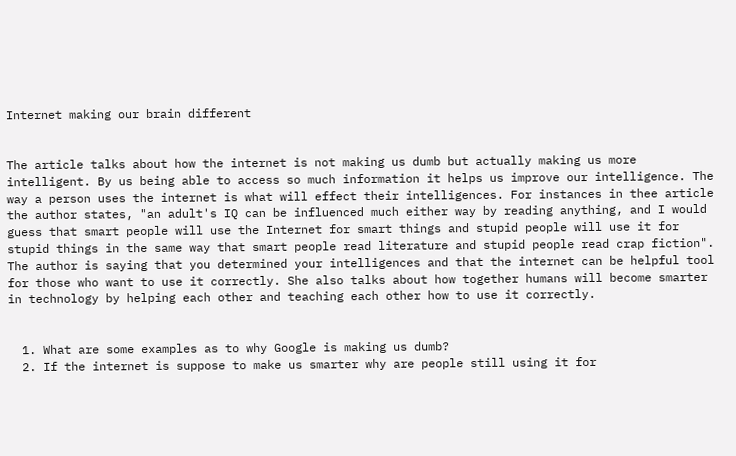Internet making our brain different


The article talks about how the internet is not making us dumb but actually making us more intelligent. By us being able to access so much information it helps us improve our intelligence. The way a person uses the internet is what will effect their intelligences. For instances in thee article the author states, "an adult's IQ can be influenced much either way by reading anything, and I would guess that smart people will use the Internet for smart things and stupid people will use it for stupid things in the same way that smart people read literature and stupid people read crap fiction". The author is saying that you determined your intelligences and that the internet can be helpful tool for those who want to use it correctly. She also talks about how together humans will become smarter in technology by helping each other and teaching each other how to use it correctly.


  1. What are some examples as to why Google is making us dumb?
  2. If the internet is suppose to make us smarter why are people still using it for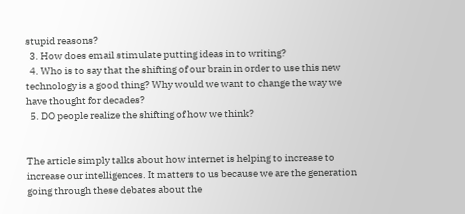stupid reasons?
  3. How does email stimulate putting ideas in to writing?
  4. Who is to say that the shifting of our brain in order to use this new technology is a good thing? Why would we want to change the way we have thought for decades?
  5. DO people realize the shifting of how we think?


The article simply talks about how internet is helping to increase to increase our intelligences. It matters to us because we are the generation going through these debates about the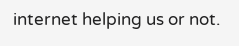internet helping us or not.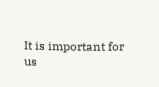It is important for us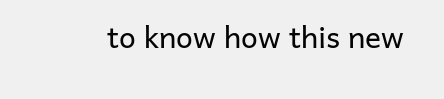to know how this new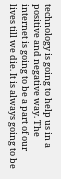technology is going to help us in a positive and negative way. The internet is going to be a part of our lives till we die. It is always going to be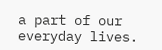a part of our everyday lives.